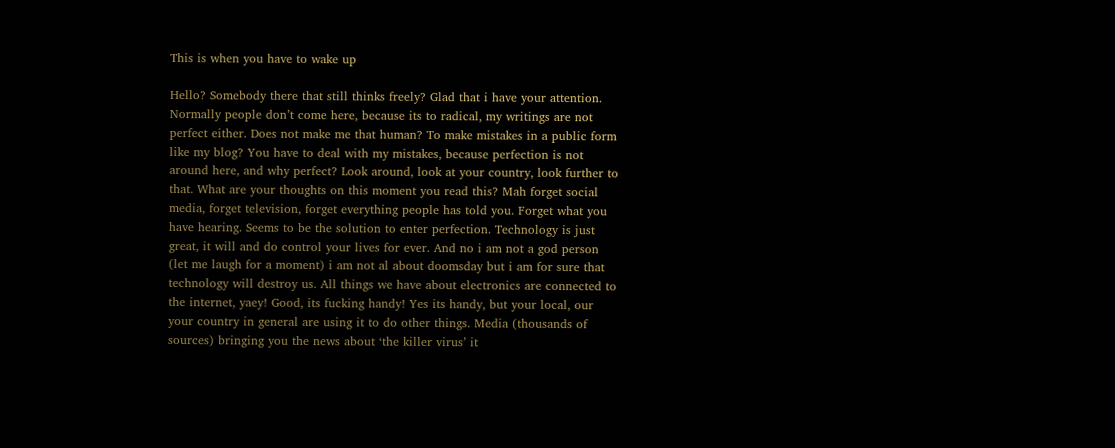This is when you have to wake up

Hello? Somebody there that still thinks freely? Glad that i have your attention. Normally people don’t come here, because its to radical, my writings are not perfect either. Does not make me that human? To make mistakes in a public form like my blog? You have to deal with my mistakes, because perfection is not around here, and why perfect? Look around, look at your country, look further to that. What are your thoughts on this moment you read this? Mah forget social media, forget television, forget everything people has told you. Forget what you have hearing. Seems to be the solution to enter perfection. Technology is just great, it will and do control your lives for ever. And no i am not a god person (let me laugh for a moment) i am not al about doomsday but i am for sure that technology will destroy us. All things we have about electronics are connected to the internet, yaey! Good, its fucking handy! Yes its handy, but your local, our your country in general are using it to do other things. Media (thousands of sources) bringing you the news about ‘the killer virus’ it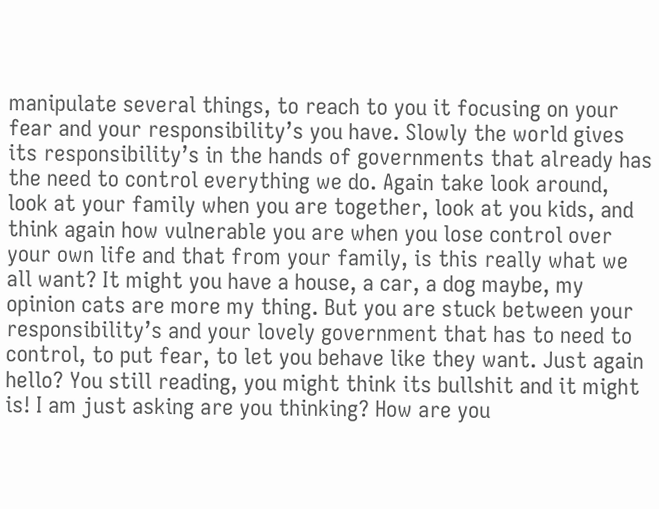manipulate several things, to reach to you it focusing on your fear and your responsibility’s you have. Slowly the world gives its responsibility’s in the hands of governments that already has the need to control everything we do. Again take look around, look at your family when you are together, look at you kids, and think again how vulnerable you are when you lose control over your own life and that from your family, is this really what we all want? It might you have a house, a car, a dog maybe, my opinion cats are more my thing. But you are stuck between your responsibility’s and your lovely government that has to need to control, to put fear, to let you behave like they want. Just again hello? You still reading, you might think its bullshit and it might is! I am just asking are you thinking? How are you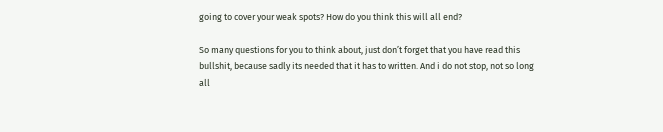going to cover your weak spots? How do you think this will all end?

So many questions for you to think about, just don’t forget that you have read this bullshit, because sadly its needed that it has to written. And i do not stop, not so long all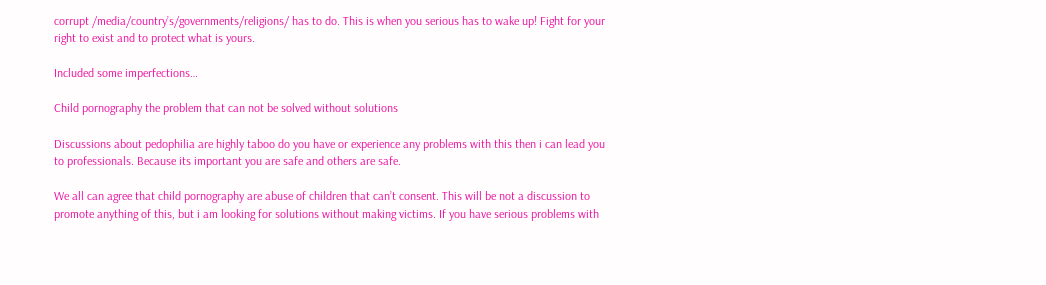corrupt /media/country’s/governments/religions/ has to do. This is when you serious has to wake up! Fight for your right to exist and to protect what is yours.

Included some imperfections…

Child pornography the problem that can not be solved without solutions

Discussions about pedophilia are highly taboo do you have or experience any problems with this then i can lead you to professionals. Because its important you are safe and others are safe.

We all can agree that child pornography are abuse of children that can’t consent. This will be not a discussion to promote anything of this, but i am looking for solutions without making victims. If you have serious problems with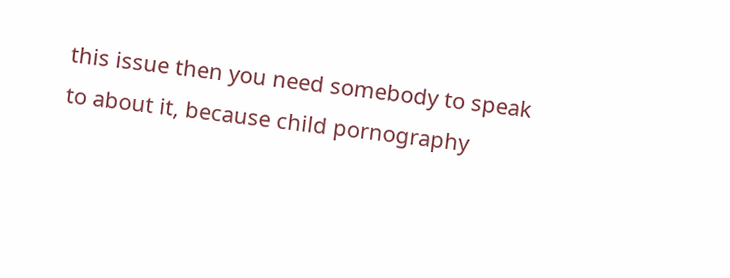this issue then you need somebody to speak to about it, because child pornography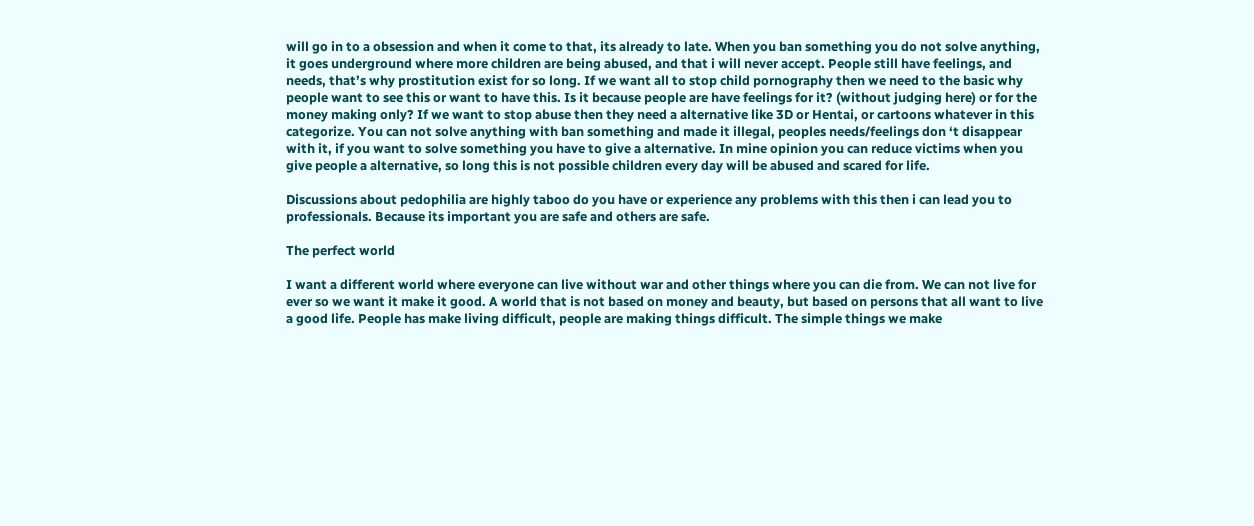will go in to a obsession and when it come to that, its already to late. When you ban something you do not solve anything, it goes underground where more children are being abused, and that i will never accept. People still have feelings, and needs, that’s why prostitution exist for so long. If we want all to stop child pornography then we need to the basic why people want to see this or want to have this. Is it because people are have feelings for it? (without judging here) or for the money making only? If we want to stop abuse then they need a alternative like 3D or Hentai, or cartoons whatever in this categorize. You can not solve anything with ban something and made it illegal, peoples needs/feelings don ‘t disappear with it, if you want to solve something you have to give a alternative. In mine opinion you can reduce victims when you give people a alternative, so long this is not possible children every day will be abused and scared for life.

Discussions about pedophilia are highly taboo do you have or experience any problems with this then i can lead you to professionals. Because its important you are safe and others are safe.

The perfect world

I want a different world where everyone can live without war and other things where you can die from. We can not live for ever so we want it make it good. A world that is not based on money and beauty, but based on persons that all want to live a good life. People has make living difficult, people are making things difficult. The simple things we make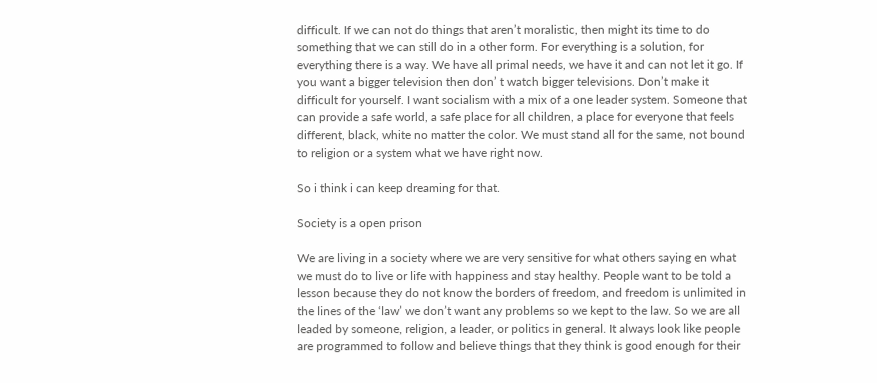difficult. If we can not do things that aren’t moralistic, then might its time to do something that we can still do in a other form. For everything is a solution, for everything there is a way. We have all primal needs, we have it and can not let it go. If you want a bigger television then don’ t watch bigger televisions. Don’t make it difficult for yourself. I want socialism with a mix of a one leader system. Someone that can provide a safe world, a safe place for all children, a place for everyone that feels different, black, white no matter the color. We must stand all for the same, not bound to religion or a system what we have right now.

So i think i can keep dreaming for that.

Society is a open prison

We are living in a society where we are very sensitive for what others saying en what we must do to live or life with happiness and stay healthy. People want to be told a lesson because they do not know the borders of freedom, and freedom is unlimited in the lines of the ‘law’ we don’t want any problems so we kept to the law. So we are all leaded by someone, religion, a leader, or politics in general. It always look like people are programmed to follow and believe things that they think is good enough for their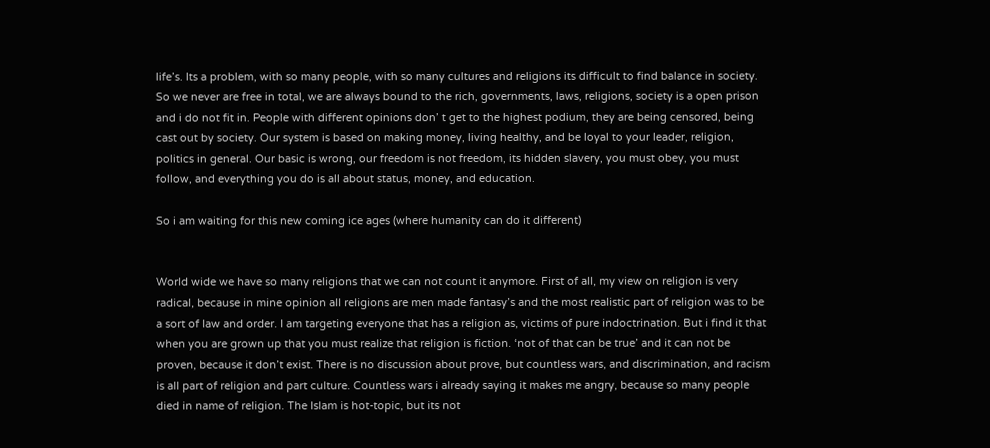life’s. Its a problem, with so many people, with so many cultures and religions its difficult to find balance in society. So we never are free in total, we are always bound to the rich, governments, laws, religions, society is a open prison and i do not fit in. People with different opinions don’ t get to the highest podium, they are being censored, being cast out by society. Our system is based on making money, living healthy, and be loyal to your leader, religion, politics in general. Our basic is wrong, our freedom is not freedom, its hidden slavery, you must obey, you must follow, and everything you do is all about status, money, and education.

So i am waiting for this new coming ice ages (where humanity can do it different)


World wide we have so many religions that we can not count it anymore. First of all, my view on religion is very radical, because in mine opinion all religions are men made fantasy’s and the most realistic part of religion was to be a sort of law and order. I am targeting everyone that has a religion as, victims of pure indoctrination. But i find it that when you are grown up that you must realize that religion is fiction. ‘not of that can be true’ and it can not be proven, because it don’t exist. There is no discussion about prove, but countless wars, and discrimination, and racism is all part of religion and part culture. Countless wars i already saying it makes me angry, because so many people died in name of religion. The Islam is hot-topic, but its not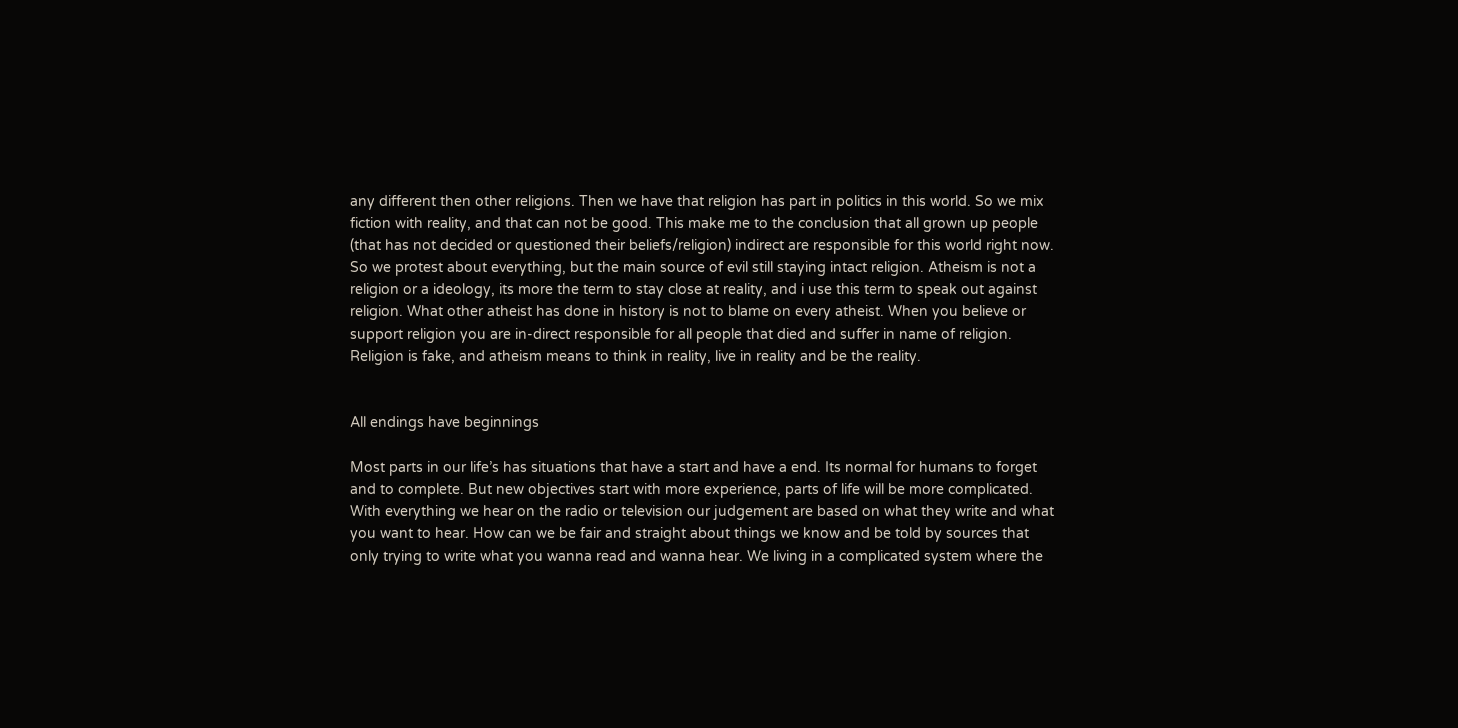any different then other religions. Then we have that religion has part in politics in this world. So we mix fiction with reality, and that can not be good. This make me to the conclusion that all grown up people (that has not decided or questioned their beliefs/religion) indirect are responsible for this world right now. So we protest about everything, but the main source of evil still staying intact religion. Atheism is not a religion or a ideology, its more the term to stay close at reality, and i use this term to speak out against religion. What other atheist has done in history is not to blame on every atheist. When you believe or support religion you are in-direct responsible for all people that died and suffer in name of religion. Religion is fake, and atheism means to think in reality, live in reality and be the reality.


All endings have beginnings

Most parts in our life’s has situations that have a start and have a end. Its normal for humans to forget and to complete. But new objectives start with more experience, parts of life will be more complicated. With everything we hear on the radio or television our judgement are based on what they write and what you want to hear. How can we be fair and straight about things we know and be told by sources that only trying to write what you wanna read and wanna hear. We living in a complicated system where the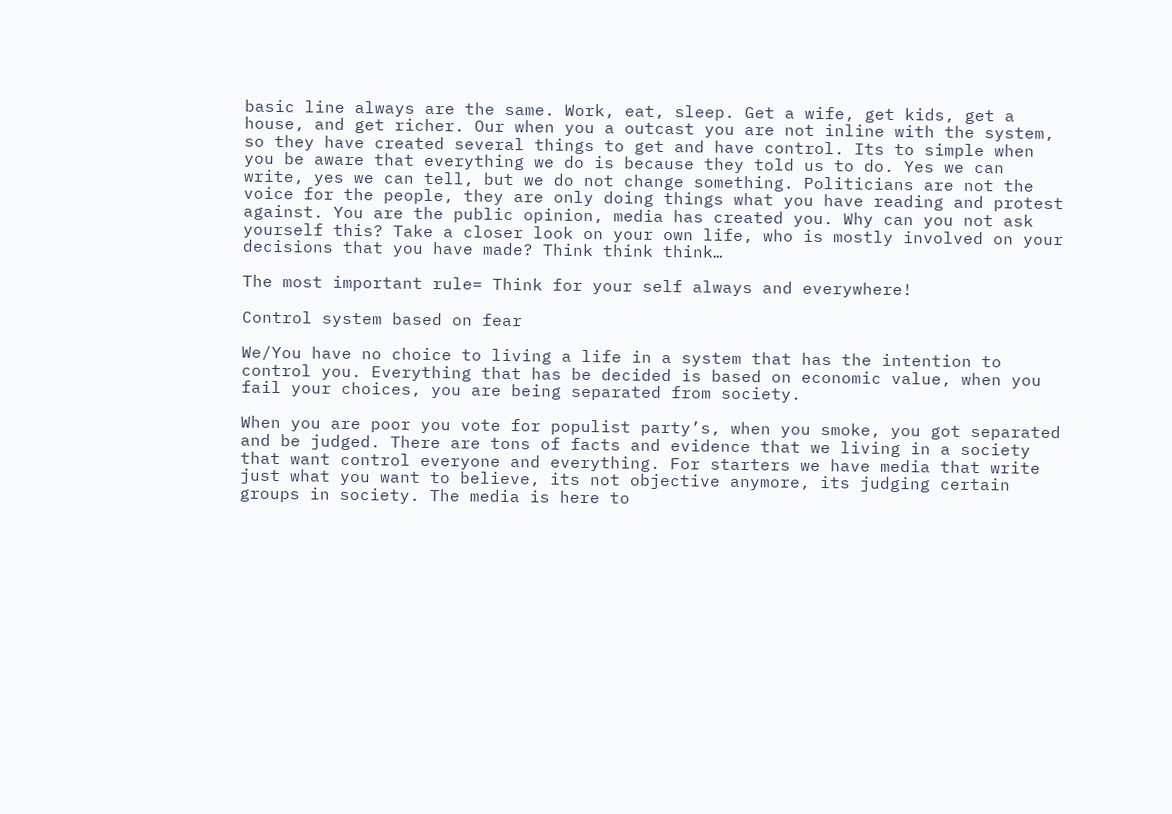basic line always are the same. Work, eat, sleep. Get a wife, get kids, get a house, and get richer. Our when you a outcast you are not inline with the system, so they have created several things to get and have control. Its to simple when you be aware that everything we do is because they told us to do. Yes we can write, yes we can tell, but we do not change something. Politicians are not the voice for the people, they are only doing things what you have reading and protest against. You are the public opinion, media has created you. Why can you not ask yourself this? Take a closer look on your own life, who is mostly involved on your decisions that you have made? Think think think…

The most important rule= Think for your self always and everywhere!

Control system based on fear

We/You have no choice to living a life in a system that has the intention to control you. Everything that has be decided is based on economic value, when you fail your choices, you are being separated from society.

When you are poor you vote for populist party’s, when you smoke, you got separated and be judged. There are tons of facts and evidence that we living in a society that want control everyone and everything. For starters we have media that write just what you want to believe, its not objective anymore, its judging certain groups in society. The media is here to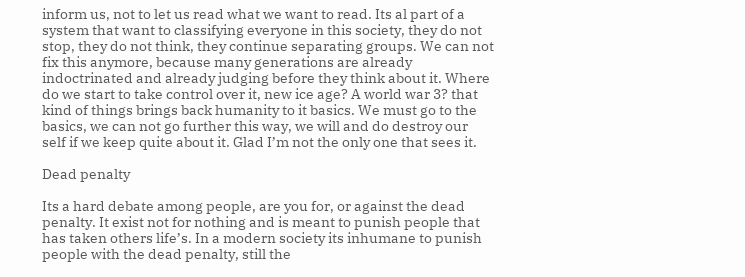inform us, not to let us read what we want to read. Its al part of a system that want to classifying everyone in this society, they do not stop, they do not think, they continue separating groups. We can not fix this anymore, because many generations are already indoctrinated and already judging before they think about it. Where do we start to take control over it, new ice age? A world war 3? that kind of things brings back humanity to it basics. We must go to the basics, we can not go further this way, we will and do destroy our self if we keep quite about it. Glad I’m not the only one that sees it.

Dead penalty

Its a hard debate among people, are you for, or against the dead penalty. It exist not for nothing and is meant to punish people that has taken others life’s. In a modern society its inhumane to punish people with the dead penalty, still the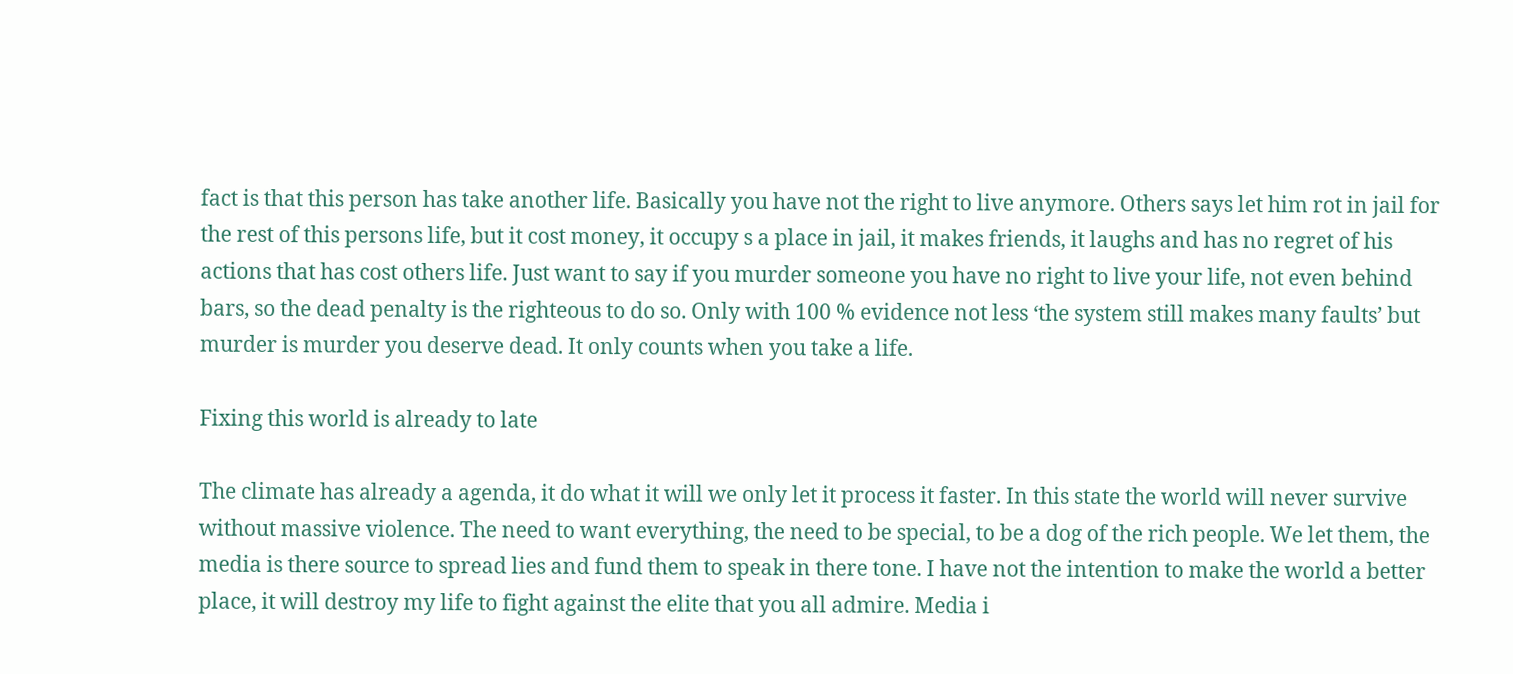fact is that this person has take another life. Basically you have not the right to live anymore. Others says let him rot in jail for the rest of this persons life, but it cost money, it occupy s a place in jail, it makes friends, it laughs and has no regret of his actions that has cost others life. Just want to say if you murder someone you have no right to live your life, not even behind bars, so the dead penalty is the righteous to do so. Only with 100 % evidence not less ‘the system still makes many faults’ but murder is murder you deserve dead. It only counts when you take a life.

Fixing this world is already to late

The climate has already a agenda, it do what it will we only let it process it faster. In this state the world will never survive without massive violence. The need to want everything, the need to be special, to be a dog of the rich people. We let them, the media is there source to spread lies and fund them to speak in there tone. I have not the intention to make the world a better place, it will destroy my life to fight against the elite that you all admire. Media i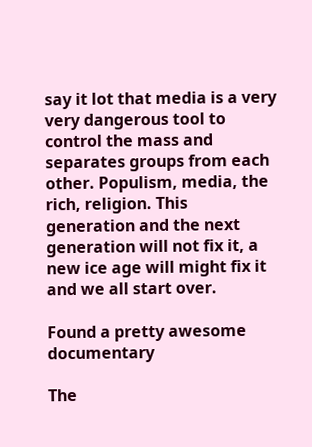say it lot that media is a very very dangerous tool to control the mass and separates groups from each other. Populism, media, the rich, religion. This generation and the next generation will not fix it, a new ice age will might fix it and we all start over.

Found a pretty awesome documentary

The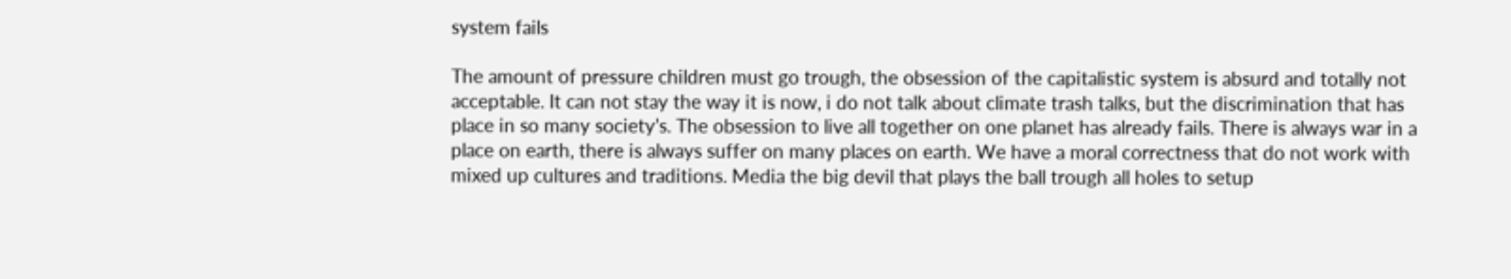system fails

The amount of pressure children must go trough, the obsession of the capitalistic system is absurd and totally not acceptable. It can not stay the way it is now, i do not talk about climate trash talks, but the discrimination that has place in so many society’s. The obsession to live all together on one planet has already fails. There is always war in a place on earth, there is always suffer on many places on earth. We have a moral correctness that do not work with mixed up cultures and traditions. Media the big devil that plays the ball trough all holes to setup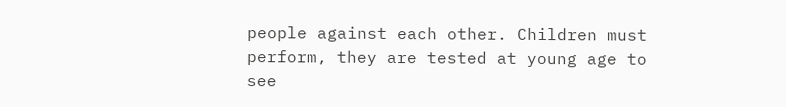people against each other. Children must perform, they are tested at young age to see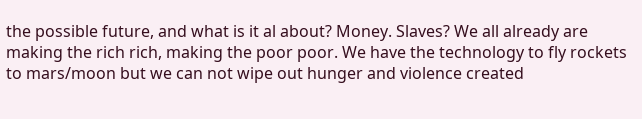the possible future, and what is it al about? Money. Slaves? We all already are making the rich rich, making the poor poor. We have the technology to fly rockets to mars/moon but we can not wipe out hunger and violence created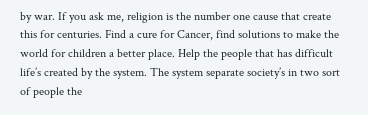by war. If you ask me, religion is the number one cause that create this for centuries. Find a cure for Cancer, find solutions to make the world for children a better place. Help the people that has difficult life’s created by the system. The system separate society’s in two sort of people the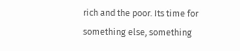rich and the poor. Its time for something else, something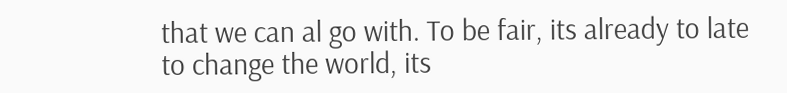that we can al go with. To be fair, its already to late to change the world, its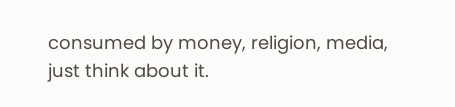consumed by money, religion, media, just think about it.